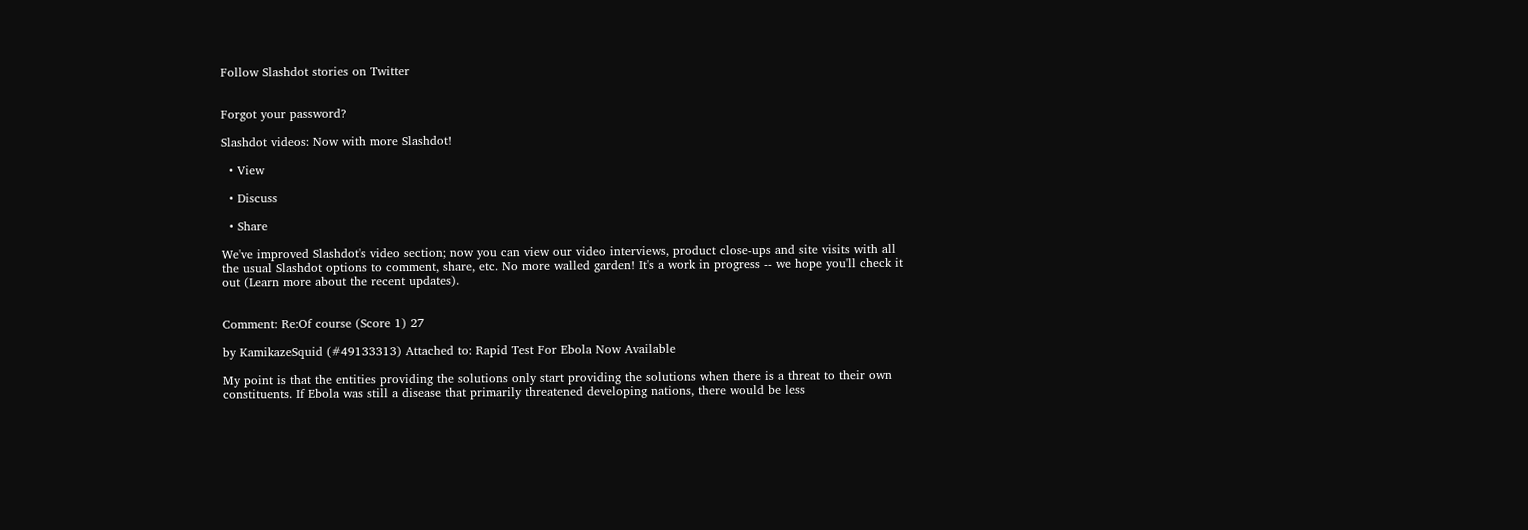Follow Slashdot stories on Twitter


Forgot your password?

Slashdot videos: Now with more Slashdot!

  • View

  • Discuss

  • Share

We've improved Slashdot's video section; now you can view our video interviews, product close-ups and site visits with all the usual Slashdot options to comment, share, etc. No more walled garden! It's a work in progress -- we hope you'll check it out (Learn more about the recent updates).


Comment: Re:Of course (Score 1) 27

by KamikazeSquid (#49133313) Attached to: Rapid Test For Ebola Now Available

My point is that the entities providing the solutions only start providing the solutions when there is a threat to their own constituents. If Ebola was still a disease that primarily threatened developing nations, there would be less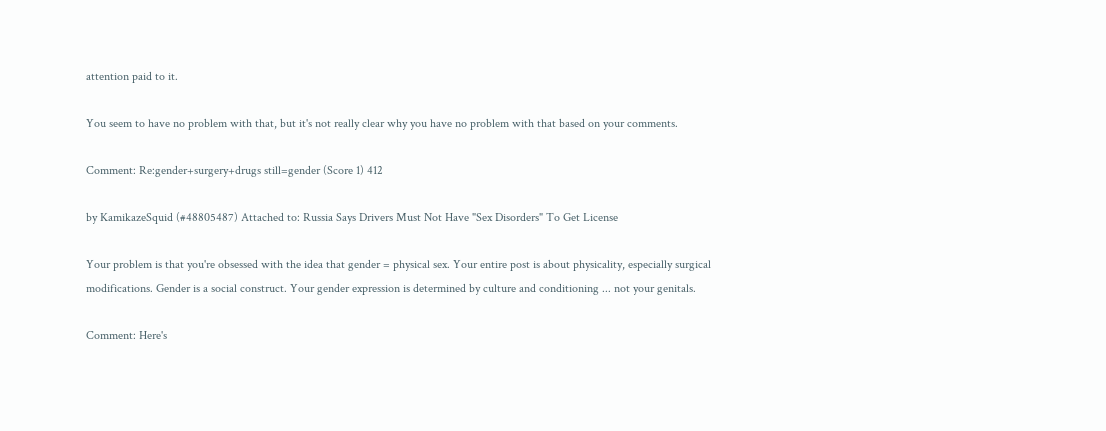attention paid to it.

You seem to have no problem with that, but it's not really clear why you have no problem with that based on your comments.

Comment: Re:gender+surgery+drugs still=gender (Score 1) 412

by KamikazeSquid (#48805487) Attached to: Russia Says Drivers Must Not Have "Sex Disorders" To Get License

Your problem is that you're obsessed with the idea that gender = physical sex. Your entire post is about physicality, especially surgical modifications. Gender is a social construct. Your gender expression is determined by culture and conditioning ... not your genitals.

Comment: Here's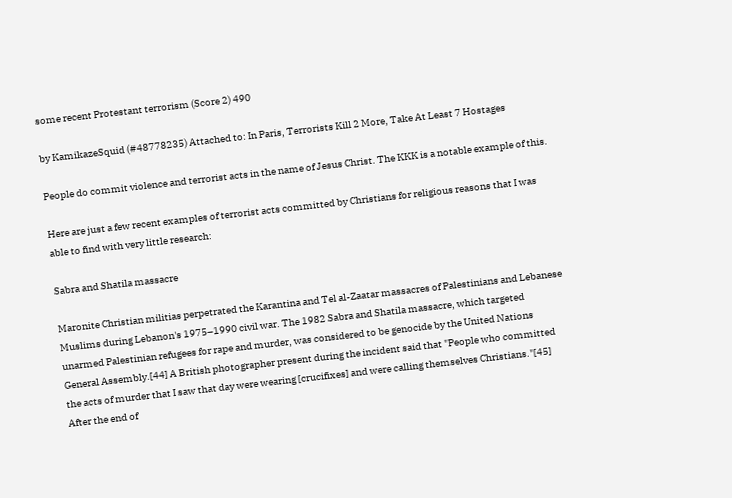some recent Protestant terrorism (Score 2) 490

by KamikazeSquid (#48778235) Attached to: In Paris, Terrorists Kill 2 More, Take At Least 7 Hostages

People do commit violence and terrorist acts in the name of Jesus Christ. The KKK is a notable example of this.

Here are just a few recent examples of terrorist acts committed by Christians for religious reasons that I was able to find with very little research:

Sabra and Shatila massacre

Maronite Christian militias perpetrated the Karantina and Tel al-Zaatar massacres of Palestinians and Lebanese Muslims during Lebanon's 1975–1990 civil war. The 1982 Sabra and Shatila massacre, which targeted unarmed Palestinian refugees for rape and murder, was considered to be genocide by the United Nations General Assembly.[44] A British photographer present during the incident said that "People who committed the acts of murder that I saw that day were wearing [crucifixes] and were calling themselves Christians."[45] After the end of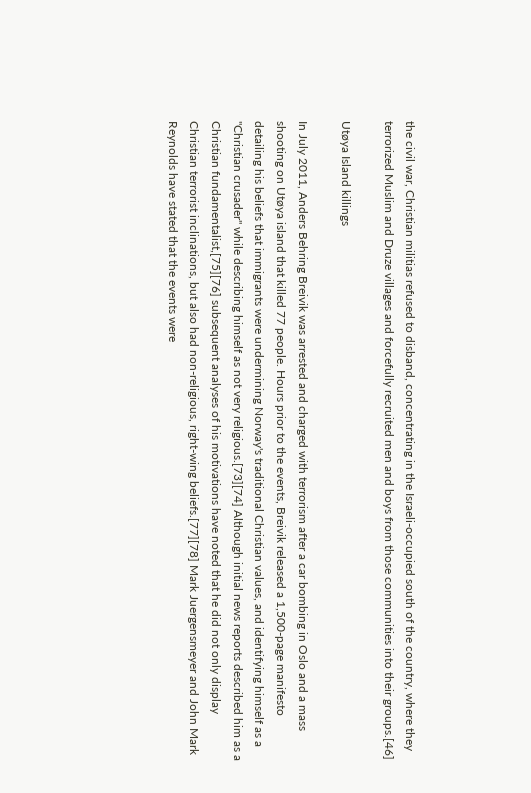the civil war, Christian militias refused to disband, concentrating in the Israeli-occupied south of the country, where they terrorized Muslim and Druze villages and forcefully recruited men and boys from those communities into their groups.[46]

Utøya Island killings

In July 2011, Anders Behring Breivik was arrested and charged with terrorism after a car bombing in Oslo and a mass shooting on Utøya island that killed 77 people. Hours prior to the events, Breivik released a 1,500-page manifesto detailing his beliefs that immigrants were undermining Norway's traditional Christian values, and identifying himself as a "Christian crusader" while describing himself as not very religious.[73][74] Although initial news reports described him as a Christian fundamentalist,[75][76] subsequent analyses of his motivations have noted that he did not only display Christian terrorist inclinations, but also had non-religious, right-wing beliefs.[77][78] Mark Juergensmeyer and John Mark Reynolds have stated that the events were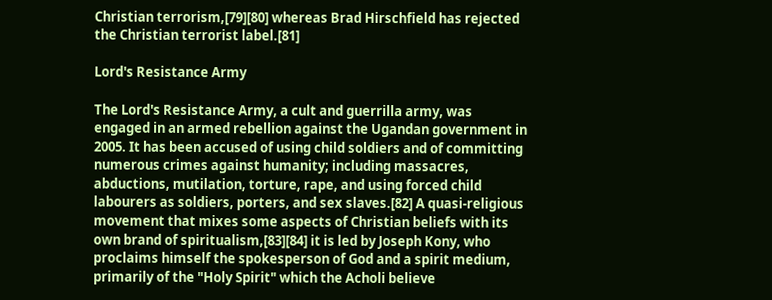Christian terrorism,[79][80] whereas Brad Hirschfield has rejected the Christian terrorist label.[81]

Lord's Resistance Army

The Lord's Resistance Army, a cult and guerrilla army, was engaged in an armed rebellion against the Ugandan government in 2005. It has been accused of using child soldiers and of committing numerous crimes against humanity; including massacres, abductions, mutilation, torture, rape, and using forced child labourers as soldiers, porters, and sex slaves.[82] A quasi-religious movement that mixes some aspects of Christian beliefs with its own brand of spiritualism,[83][84] it is led by Joseph Kony, who proclaims himself the spokesperson of God and a spirit medium, primarily of the "Holy Spirit" which the Acholi believe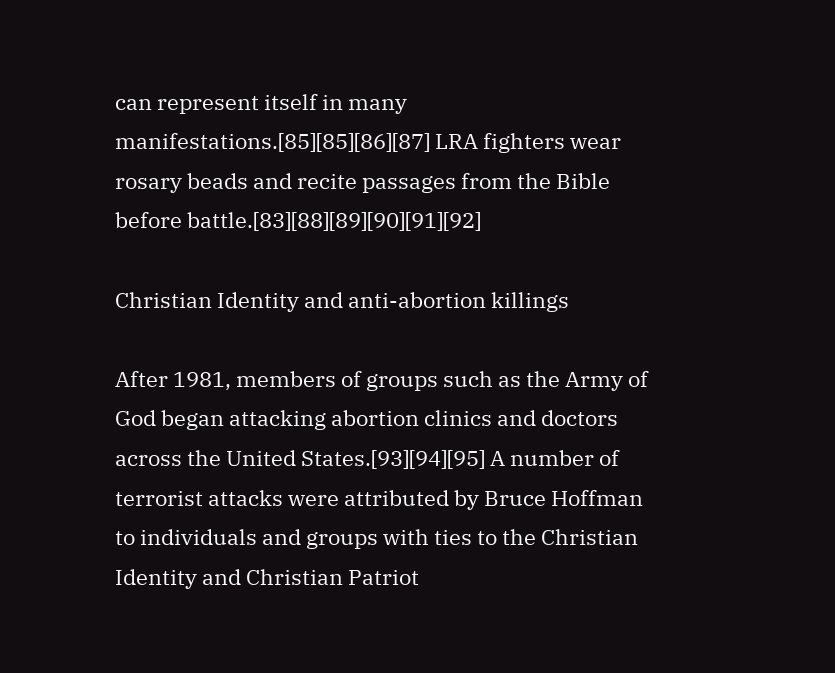can represent itself in many manifestations.[85][85][86][87] LRA fighters wear rosary beads and recite passages from the Bible before battle.[83][88][89][90][91][92]

Christian Identity and anti-abortion killings

After 1981, members of groups such as the Army of God began attacking abortion clinics and doctors across the United States.[93][94][95] A number of terrorist attacks were attributed by Bruce Hoffman to individuals and groups with ties to the Christian Identity and Christian Patriot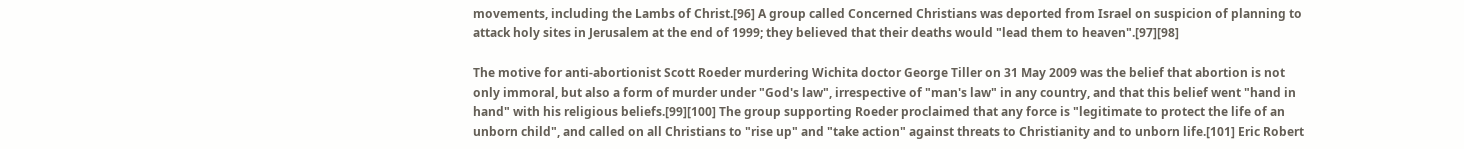movements, including the Lambs of Christ.[96] A group called Concerned Christians was deported from Israel on suspicion of planning to attack holy sites in Jerusalem at the end of 1999; they believed that their deaths would "lead them to heaven".[97][98]

The motive for anti-abortionist Scott Roeder murdering Wichita doctor George Tiller on 31 May 2009 was the belief that abortion is not only immoral, but also a form of murder under "God's law", irrespective of "man's law" in any country, and that this belief went "hand in hand" with his religious beliefs.[99][100] The group supporting Roeder proclaimed that any force is "legitimate to protect the life of an unborn child", and called on all Christians to "rise up" and "take action" against threats to Christianity and to unborn life.[101] Eric Robert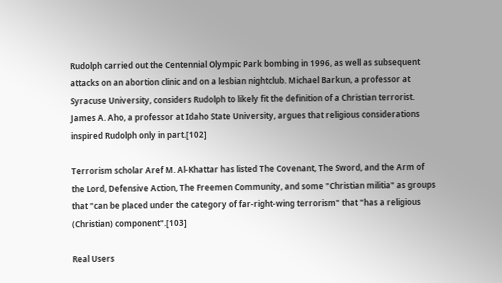Rudolph carried out the Centennial Olympic Park bombing in 1996, as well as subsequent attacks on an abortion clinic and on a lesbian nightclub. Michael Barkun, a professor at Syracuse University, considers Rudolph to likely fit the definition of a Christian terrorist. James A. Aho, a professor at Idaho State University, argues that religious considerations inspired Rudolph only in part.[102]

Terrorism scholar Aref M. Al-Khattar has listed The Covenant, The Sword, and the Arm of the Lord, Defensive Action, The Freemen Community, and some "Christian militia" as groups that "can be placed under the category of far-right-wing terrorism" that "has a religious (Christian) component".[103]

Real Users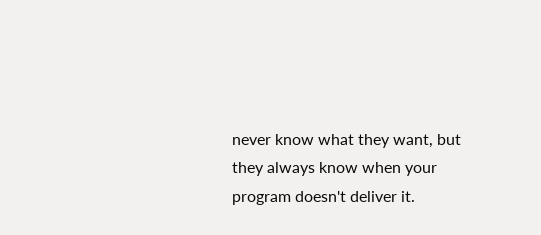never know what they want, but they always know when your program doesn't deliver it.